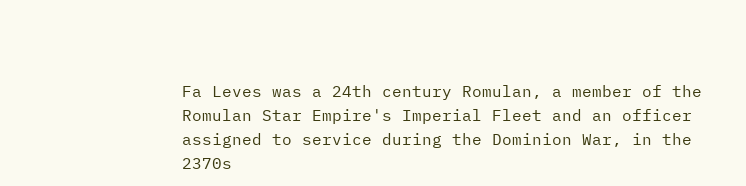Fa Leves was a 24th century Romulan, a member of the Romulan Star Empire's Imperial Fleet and an officer assigned to service during the Dominion War, in the 2370s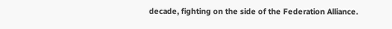decade, fighting on the side of the Federation Alliance.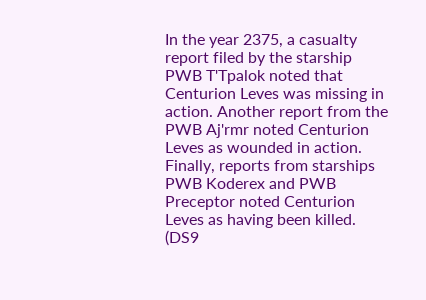In the year 2375, a casualty report filed by the starship PWB T'Tpalok noted that Centurion Leves was missing in action. Another report from the PWB Aj'rmr noted Centurion Leves as wounded in action. Finally, reports from starships PWB Koderex and PWB Preceptor noted Centurion Leves as having been killed. (DS9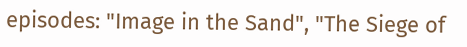episodes: "Image in the Sand", "The Siege of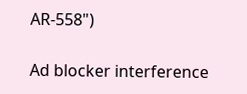AR-558")

Ad blocker interference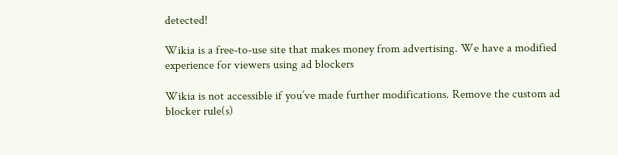detected!

Wikia is a free-to-use site that makes money from advertising. We have a modified experience for viewers using ad blockers

Wikia is not accessible if you’ve made further modifications. Remove the custom ad blocker rule(s)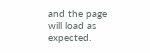and the page will load as expected.